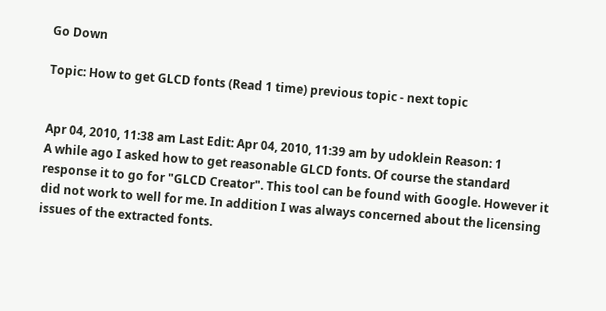Go Down

Topic: How to get GLCD fonts (Read 1 time) previous topic - next topic


Apr 04, 2010, 11:38 am Last Edit: Apr 04, 2010, 11:39 am by udoklein Reason: 1
A while ago I asked how to get reasonable GLCD fonts. Of course the standard response it to go for "GLCD Creator". This tool can be found with Google. However it did not work to well for me. In addition I was always concerned about the licensing issues of the extracted fonts.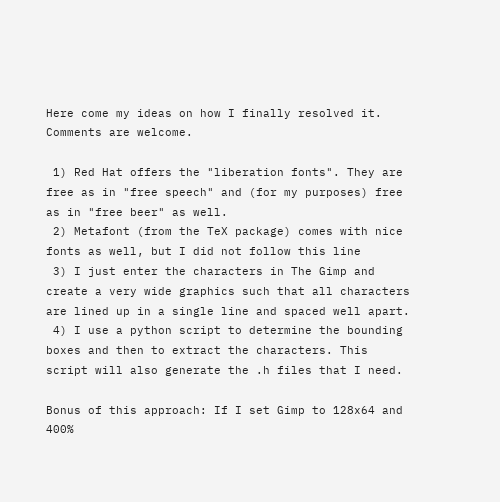Here come my ideas on how I finally resolved it. Comments are welcome.

 1) Red Hat offers the "liberation fonts". They are free as in "free speech" and (for my purposes) free as in "free beer" as well.
 2) Metafont (from the TeX package) comes with nice fonts as well, but I did not follow this line
 3) I just enter the characters in The Gimp and create a very wide graphics such that all characters are lined up in a single line and spaced well apart.
 4) I use a python script to determine the bounding boxes and then to extract the characters. This script will also generate the .h files that I need.

Bonus of this approach: If I set Gimp to 128x64 and 400%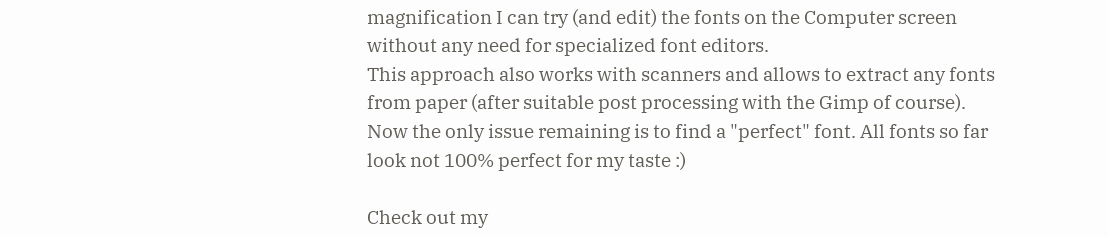magnification I can try (and edit) the fonts on the Computer screen without any need for specialized font editors.
This approach also works with scanners and allows to extract any fonts from paper (after suitable post processing with the Gimp of course).
Now the only issue remaining is to find a "perfect" font. All fonts so far look not 100% perfect for my taste :)

Check out my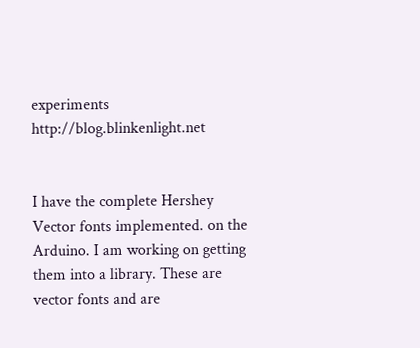experiments http://blog.blinkenlight.net


I have the complete Hershey Vector fonts implemented. on the Arduino. I am working on getting them into a library. These are vector fonts and are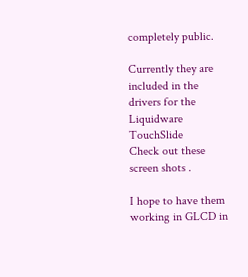completely public.

Currently they are included in the drivers for the Liquidware TouchSlide
Check out these screen shots .

I hope to have them working in GLCD in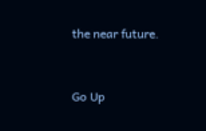the near future.


Go Up